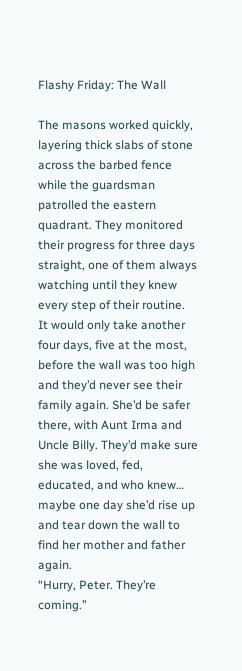Flashy Friday: The Wall

The masons worked quickly, layering thick slabs of stone across the barbed fence while the guardsman patrolled the eastern quadrant. They monitored their progress for three days straight, one of them always watching until they knew every step of their routine.
It would only take another four days, five at the most, before the wall was too high and they’d never see their family again. She’d be safer there, with Aunt Irma and Uncle Billy. They’d make sure she was loved, fed, educated, and who knew… maybe one day she’d rise up and tear down the wall to find her mother and father again.
“Hurry, Peter. They’re coming.”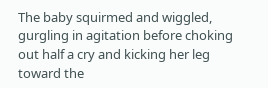The baby squirmed and wiggled, gurgling in agitation before choking out half a cry and kicking her leg toward the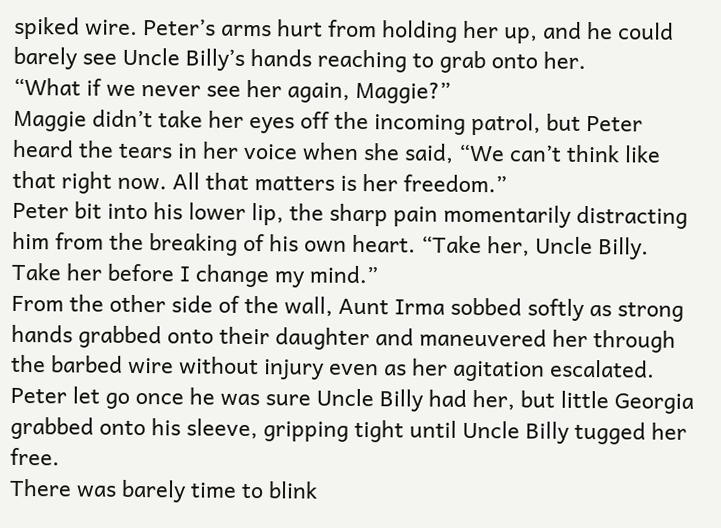spiked wire. Peter’s arms hurt from holding her up, and he could barely see Uncle Billy’s hands reaching to grab onto her.
“What if we never see her again, Maggie?”
Maggie didn’t take her eyes off the incoming patrol, but Peter heard the tears in her voice when she said, “We can’t think like that right now. All that matters is her freedom.”
Peter bit into his lower lip, the sharp pain momentarily distracting him from the breaking of his own heart. “Take her, Uncle Billy. Take her before I change my mind.”
From the other side of the wall, Aunt Irma sobbed softly as strong hands grabbed onto their daughter and maneuvered her through the barbed wire without injury even as her agitation escalated. Peter let go once he was sure Uncle Billy had her, but little Georgia grabbed onto his sleeve, gripping tight until Uncle Billy tugged her free.
There was barely time to blink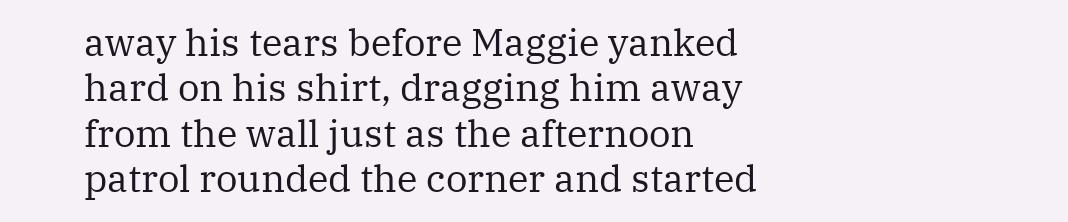away his tears before Maggie yanked hard on his shirt, dragging him away from the wall just as the afternoon patrol rounded the corner and started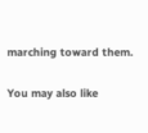marching toward them.

You may also like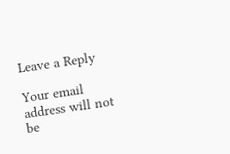Leave a Reply

Your email address will not be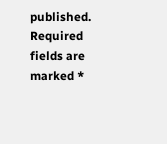published. Required fields are marked *